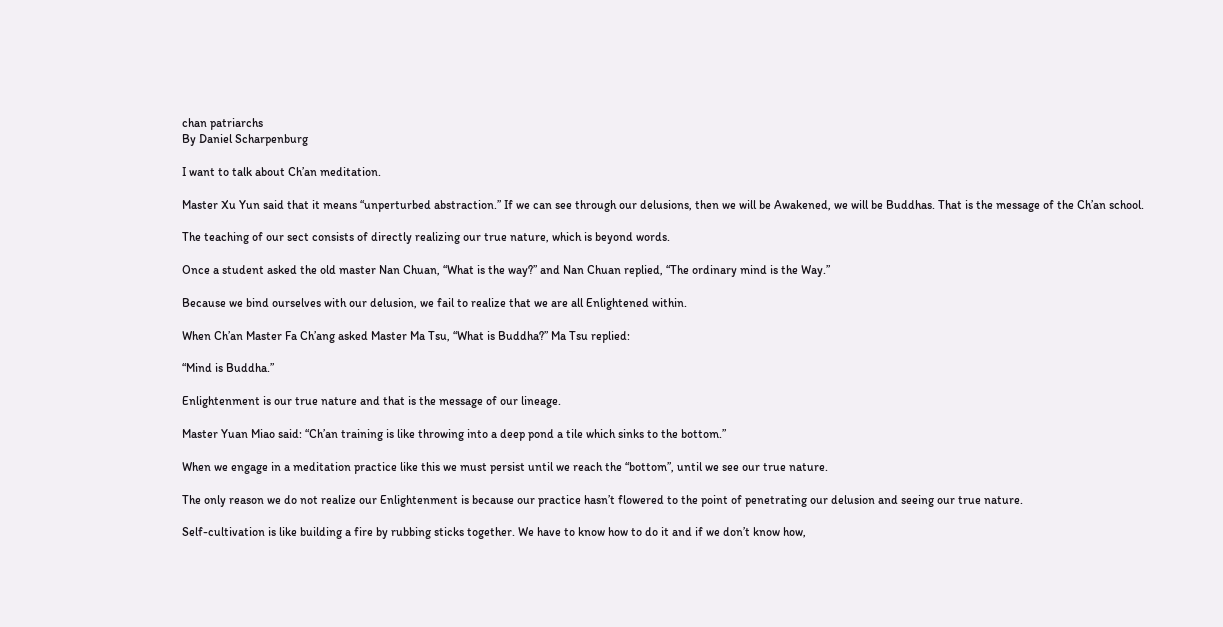chan patriarchs
By Daniel Scharpenburg

I want to talk about Ch’an meditation.

Master Xu Yun said that it means “unperturbed abstraction.” If we can see through our delusions, then we will be Awakened, we will be Buddhas. That is the message of the Ch’an school.

The teaching of our sect consists of directly realizing our true nature, which is beyond words.

Once a student asked the old master Nan Chuan, “What is the way?” and Nan Chuan replied, “The ordinary mind is the Way.”

Because we bind ourselves with our delusion, we fail to realize that we are all Enlightened within.

When Ch’an Master Fa Ch’ang asked Master Ma Tsu, “What is Buddha?” Ma Tsu replied:

“Mind is Buddha.”

Enlightenment is our true nature and that is the message of our lineage.

Master Yuan Miao said: “Ch’an training is like throwing into a deep pond a tile which sinks to the bottom.”

When we engage in a meditation practice like this we must persist until we reach the “bottom”, until we see our true nature.

The only reason we do not realize our Enlightenment is because our practice hasn’t flowered to the point of penetrating our delusion and seeing our true nature.

Self-cultivation is like building a fire by rubbing sticks together. We have to know how to do it and if we don’t know how,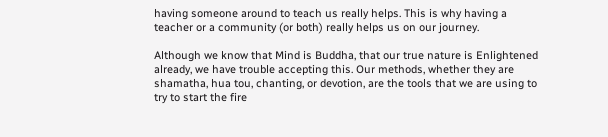having someone around to teach us really helps. This is why having a teacher or a community (or both) really helps us on our journey.

Although we know that Mind is Buddha, that our true nature is Enlightened already, we have trouble accepting this. Our methods, whether they are shamatha, hua tou, chanting, or devotion, are the tools that we are using to try to start the fire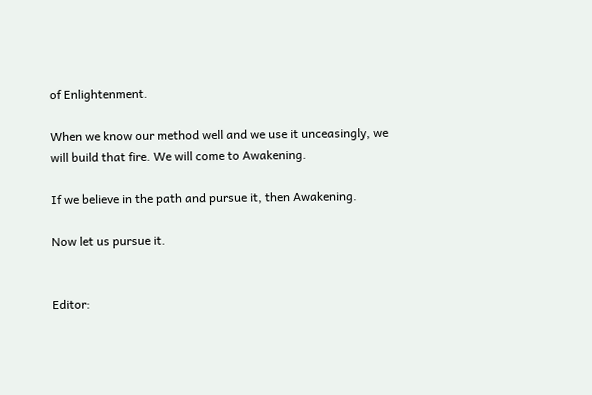of Enlightenment.

When we know our method well and we use it unceasingly, we will build that fire. We will come to Awakening.

If we believe in the path and pursue it, then Awakening.

Now let us pursue it.


Editor: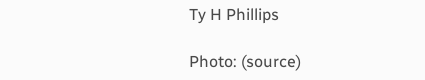Ty H Phillips

Photo: (source)